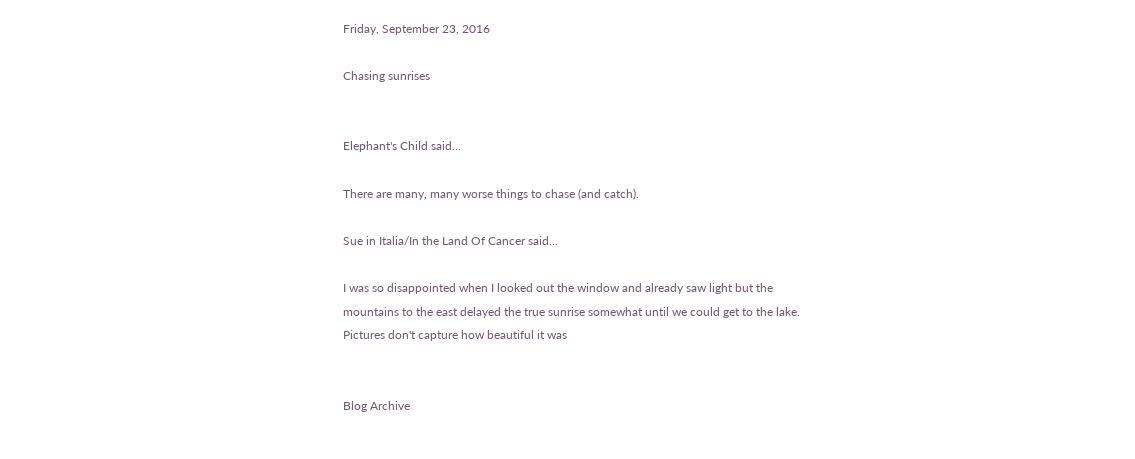Friday, September 23, 2016

Chasing sunrises


Elephant's Child said...

There are many, many worse things to chase (and catch).

Sue in Italia/In the Land Of Cancer said...

I was so disappointed when I looked out the window and already saw light but the mountains to the east delayed the true sunrise somewhat until we could get to the lake. Pictures don't capture how beautiful it was


Blog Archive